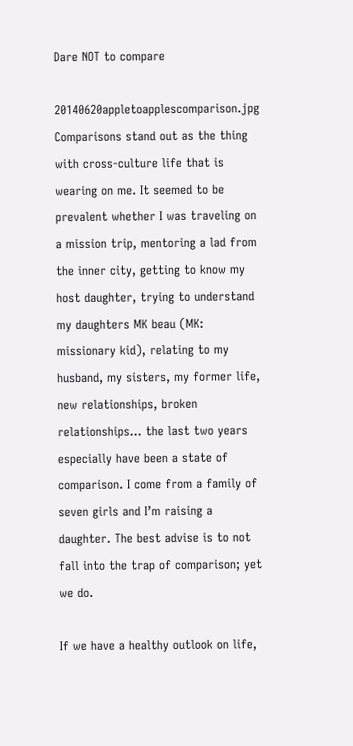Dare NOT to compare

20140620appletoapplescomparison.jpg Comparisons stand out as the thing with cross-culture life that is wearing on me. It seemed to be prevalent whether I was traveling on a mission trip, mentoring a lad from the inner city, getting to know my host daughter, trying to understand my daughters MK beau (MK: missionary kid), relating to my husband, my sisters, my former life, new relationships, broken relationships… the last two years especially have been a state of comparison. I come from a family of seven girls and I’m raising a daughter. The best advise is to not fall into the trap of comparison; yet we do.

If we have a healthy outlook on life,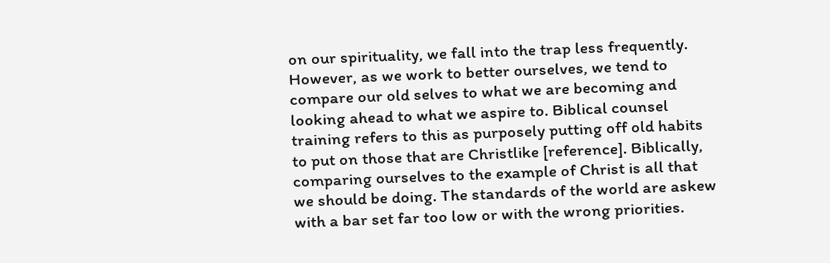on our spirituality, we fall into the trap less frequently. However, as we work to better ourselves, we tend to compare our old selves to what we are becoming and looking ahead to what we aspire to. Biblical counsel training refers to this as purposely putting off old habits to put on those that are Christlike [reference]. Biblically, comparing ourselves to the example of Christ is all that we should be doing. The standards of the world are askew with a bar set far too low or with the wrong priorities.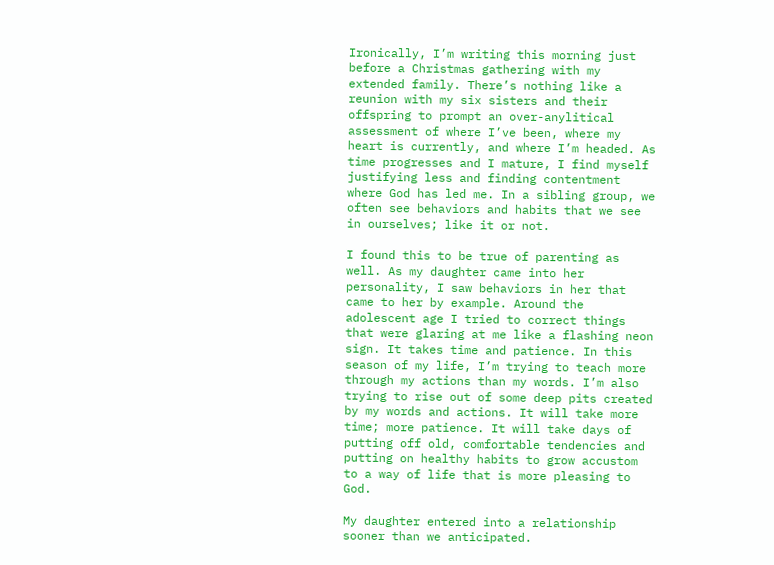Ironically, I’m writing this morning just before a Christmas gathering with my extended family. There’s nothing like a reunion with my six sisters and their offspring to prompt an over-anylitical assessment of where I’ve been, where my heart is currently, and where I’m headed. As time progresses and I mature, I find myself justifying less and finding contentment where God has led me. In a sibling group, we often see behaviors and habits that we see in ourselves; like it or not.

I found this to be true of parenting as well. As my daughter came into her personality, I saw behaviors in her that came to her by example. Around the adolescent age I tried to correct things that were glaring at me like a flashing neon sign. It takes time and patience. In this season of my life, I’m trying to teach more through my actions than my words. I’m also trying to rise out of some deep pits created by my words and actions. It will take more time; more patience. It will take days of putting off old, comfortable tendencies and putting on healthy habits to grow accustom to a way of life that is more pleasing to God.

My daughter entered into a relationship sooner than we anticipated.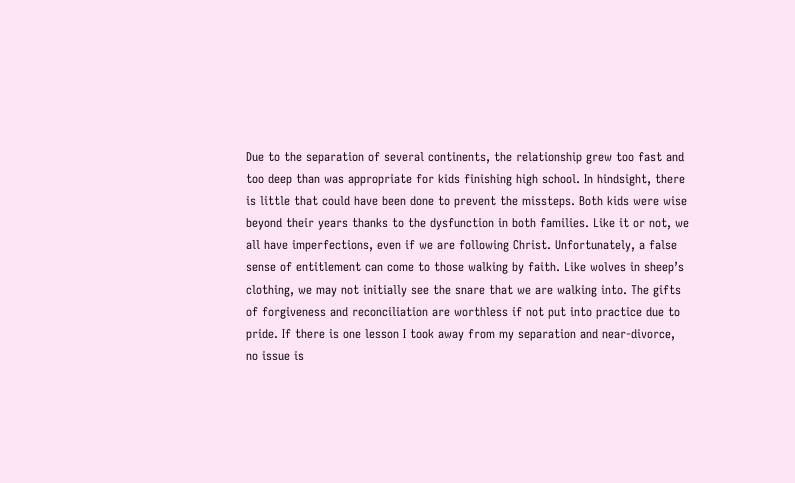Due to the separation of several continents, the relationship grew too fast and too deep than was appropriate for kids finishing high school. In hindsight, there is little that could have been done to prevent the missteps. Both kids were wise beyond their years thanks to the dysfunction in both families. Like it or not, we all have imperfections, even if we are following Christ. Unfortunately, a false sense of entitlement can come to those walking by faith. Like wolves in sheep’s clothing, we may not initially see the snare that we are walking into. The gifts of forgiveness and reconciliation are worthless if not put into practice due to pride. If there is one lesson I took away from my separation and near-divorce, no issue is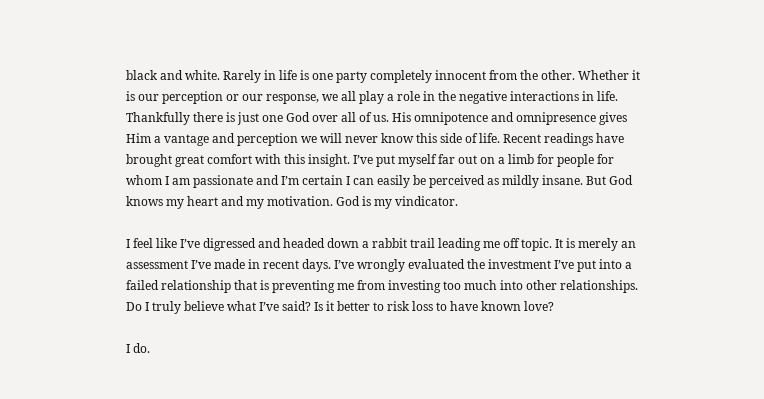black and white. Rarely in life is one party completely innocent from the other. Whether it is our perception or our response, we all play a role in the negative interactions in life. Thankfully there is just one God over all of us. His omnipotence and omnipresence gives Him a vantage and perception we will never know this side of life. Recent readings have brought great comfort with this insight. I’ve put myself far out on a limb for people for whom I am passionate and I’m certain I can easily be perceived as mildly insane. But God knows my heart and my motivation. God is my vindicator.

I feel like I’ve digressed and headed down a rabbit trail leading me off topic. It is merely an assessment I’ve made in recent days. I’ve wrongly evaluated the investment I’ve put into a failed relationship that is preventing me from investing too much into other relationships. Do I truly believe what I’ve said? Is it better to risk loss to have known love?

I do.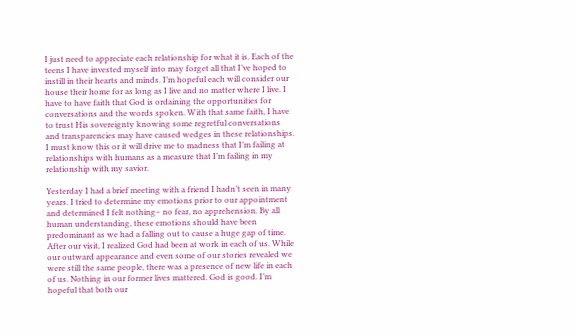I just need to appreciate each relationship for what it is. Each of the teens I have invested myself into may forget all that I’ve hoped to instill in their hearts and minds. I’m hopeful each will consider our house their home for as long as I live and no matter where I live. I have to have faith that God is ordaining the opportunities for conversations and the words spoken. With that same faith, I have to trust His sovereignty knowing some regretful conversations and transparencies may have caused wedges in these relationships. I must know this or it will drive me to madness that I’m failing at relationships with humans as a measure that I’m failing in my relationship with my savior.

Yesterday I had a brief meeting with a friend I hadn’t seen in many years. I tried to determine my emotions prior to our appointment and determined I felt nothing– no fear, no apprehension. By all human understanding, these emotions should have been predominant as we had a falling out to cause a huge gap of time. After our visit, I realized God had been at work in each of us. While our outward appearance and even some of our stories revealed we were still the same people, there was a presence of new life in each of us. Nothing in our former lives mattered. God is good. I’m hopeful that both our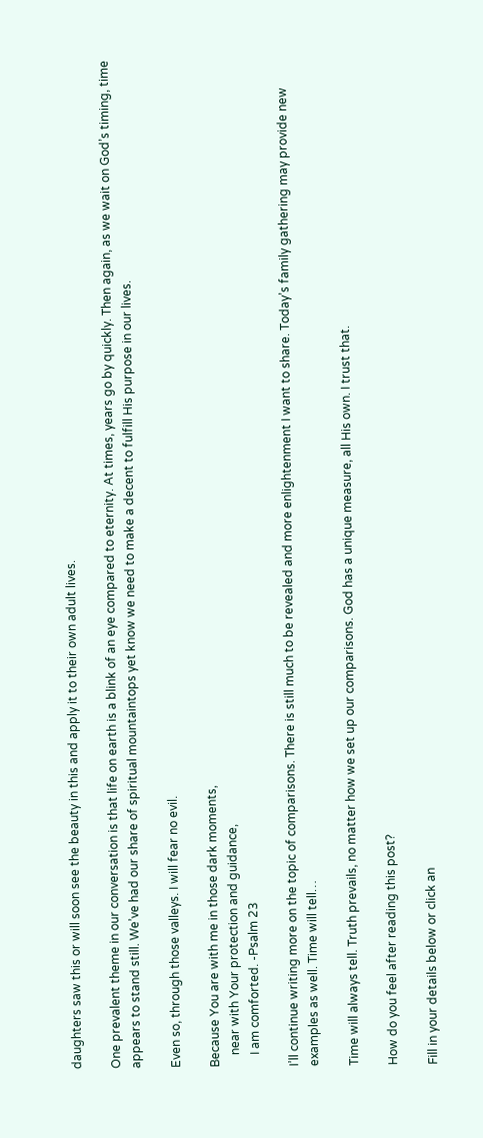daughters saw this or will soon see the beauty in this and apply it to their own adult lives.

One prevalent theme in our conversation is that life on earth is a blink of an eye compared to eternity. At times, years go by quickly. Then again, as we wait on God’s timing, time appears to stand still. We’ve had our share of spiritual mountaintops yet know we need to make a decent to fulfill His purpose in our lives.

Even so, through those valleys. I will fear no evil.

Because You are with me in those dark moments,
    near with Your protection and guidance,
    I am comforted. -Psalm 23

I’ll continue writing more on the topic of comparisons. There is still much to be revealed and more enlightenment I want to share. Today’s family gathering may provide new examples as well. Time will tell…

Time will always tell. Truth prevails, no matter how we set up our comparisons. God has a unique measure, all His own. I trust that.

How do you feel after reading this post?

Fill in your details below or click an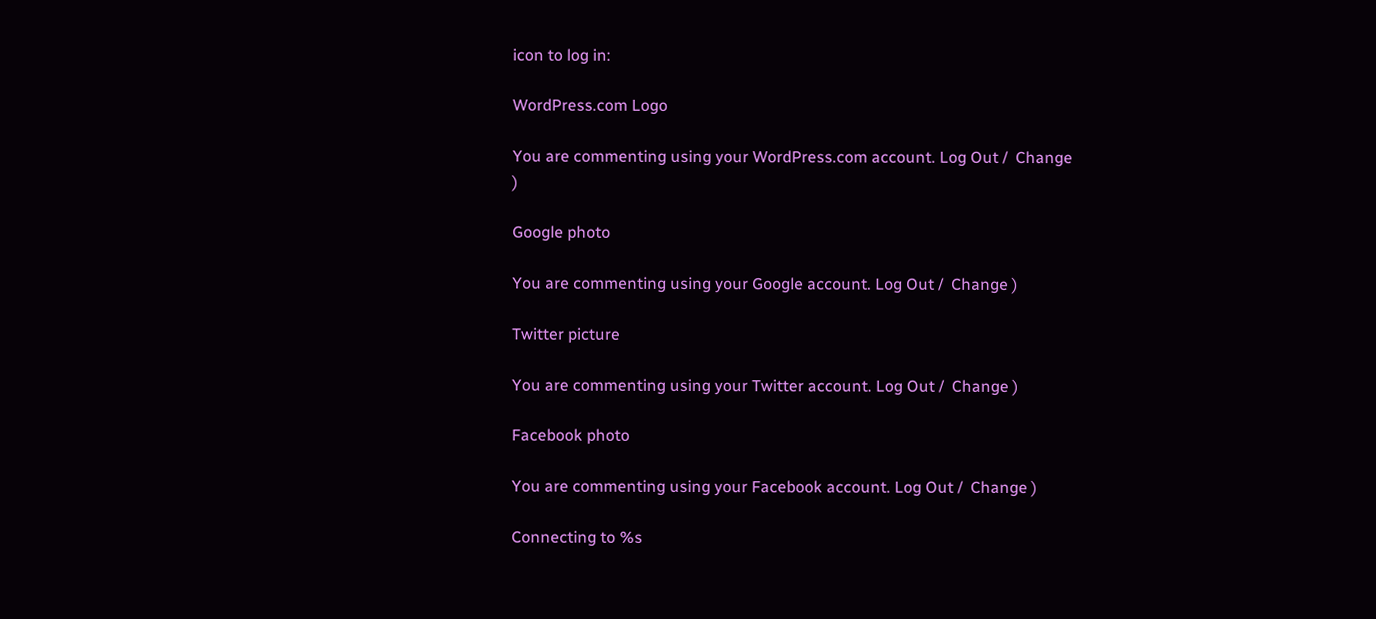icon to log in:

WordPress.com Logo

You are commenting using your WordPress.com account. Log Out /  Change )

Google photo

You are commenting using your Google account. Log Out /  Change )

Twitter picture

You are commenting using your Twitter account. Log Out /  Change )

Facebook photo

You are commenting using your Facebook account. Log Out /  Change )

Connecting to %s